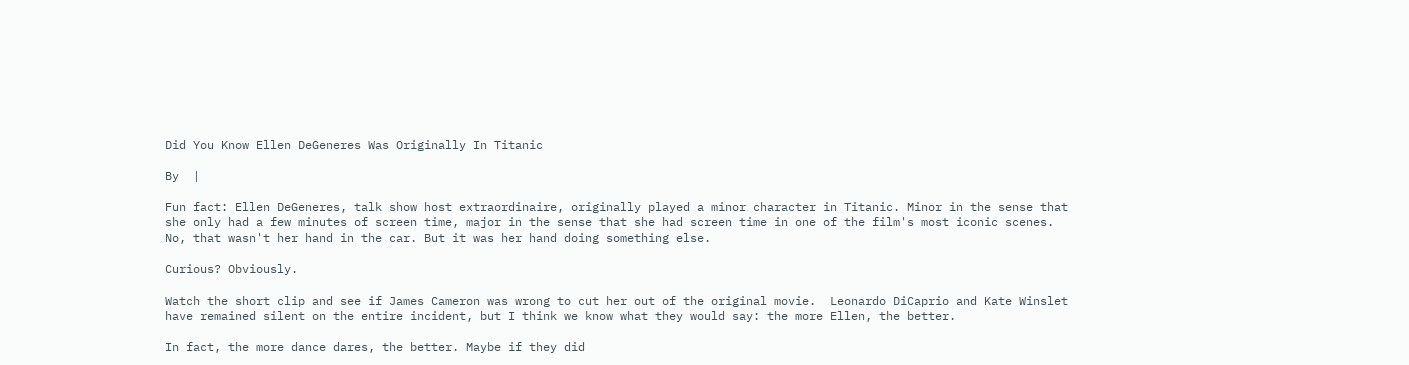Did You Know Ellen DeGeneres Was Originally In Titanic

By  |

Fun fact: Ellen DeGeneres, talk show host extraordinaire, originally played a minor character in Titanic. Minor in the sense that she only had a few minutes of screen time, major in the sense that she had screen time in one of the film's most iconic scenes. No, that wasn't her hand in the car. But it was her hand doing something else.

Curious? Obviously.

Watch the short clip and see if James Cameron was wrong to cut her out of the original movie.  Leonardo DiCaprio and Kate Winslet have remained silent on the entire incident, but I think we know what they would say: the more Ellen, the better.

In fact, the more dance dares, the better. Maybe if they did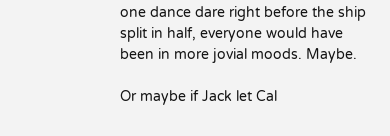one dance dare right before the ship split in half, everyone would have been in more jovial moods. Maybe.

Or maybe if Jack let Cal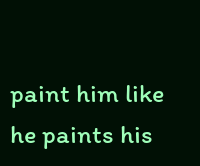paint him like he paints his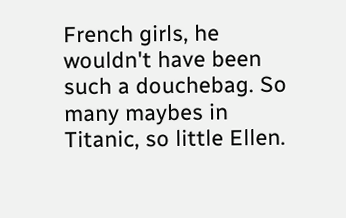French girls, he wouldn't have been such a douchebag. So many maybes in Titanic, so little Ellen.